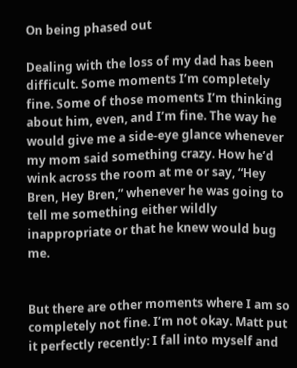On being phased out

Dealing with the loss of my dad has been difficult. Some moments I’m completely fine. Some of those moments I’m thinking about him, even, and I’m fine. The way he would give me a side-eye glance whenever my mom said something crazy. How he’d wink across the room at me or say, “Hey Bren, Hey Bren,” whenever he was going to tell me something either wildly inappropriate or that he knew would bug me.


But there are other moments where I am so completely not fine. I’m not okay. Matt put it perfectly recently: I fall into myself and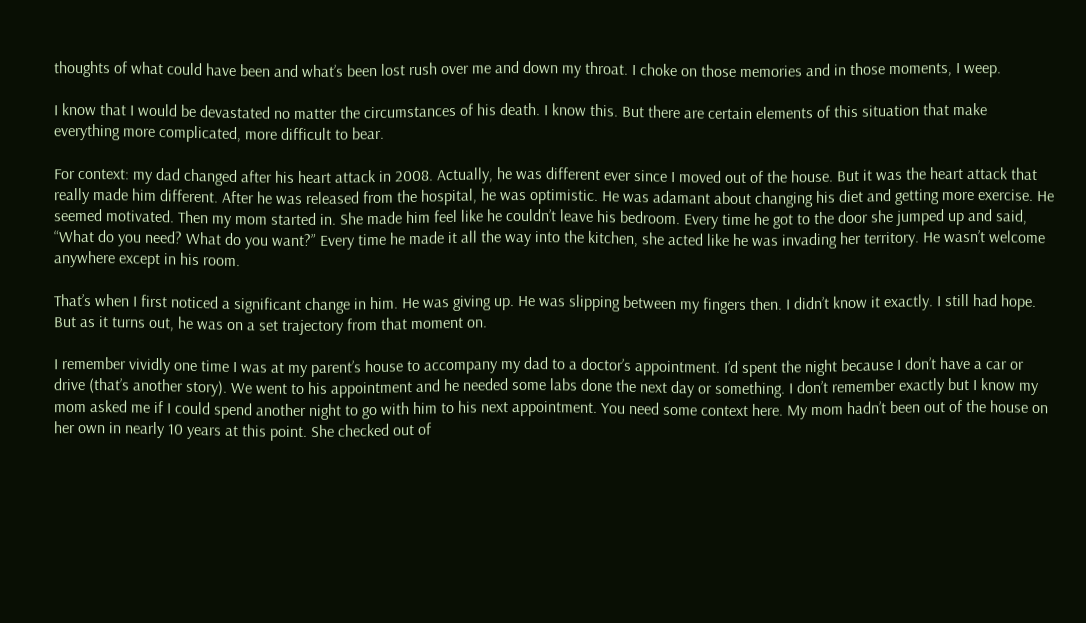thoughts of what could have been and what’s been lost rush over me and down my throat. I choke on those memories and in those moments, I weep.

I know that I would be devastated no matter the circumstances of his death. I know this. But there are certain elements of this situation that make everything more complicated, more difficult to bear.

For context: my dad changed after his heart attack in 2008. Actually, he was different ever since I moved out of the house. But it was the heart attack that really made him different. After he was released from the hospital, he was optimistic. He was adamant about changing his diet and getting more exercise. He seemed motivated. Then my mom started in. She made him feel like he couldn’t leave his bedroom. Every time he got to the door she jumped up and said, “What do you need? What do you want?” Every time he made it all the way into the kitchen, she acted like he was invading her territory. He wasn’t welcome anywhere except in his room.

That’s when I first noticed a significant change in him. He was giving up. He was slipping between my fingers then. I didn’t know it exactly. I still had hope. But as it turns out, he was on a set trajectory from that moment on.

I remember vividly one time I was at my parent’s house to accompany my dad to a doctor’s appointment. I’d spent the night because I don’t have a car or drive (that’s another story). We went to his appointment and he needed some labs done the next day or something. I don’t remember exactly but I know my mom asked me if I could spend another night to go with him to his next appointment. You need some context here. My mom hadn’t been out of the house on her own in nearly 10 years at this point. She checked out of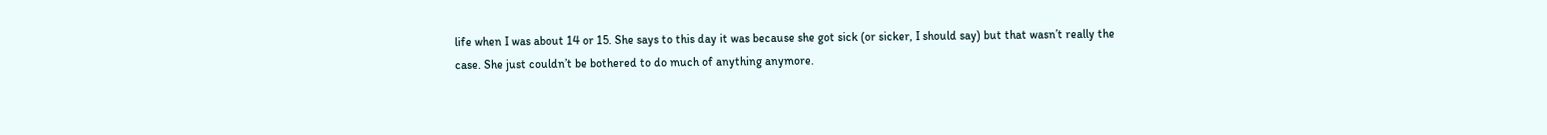life when I was about 14 or 15. She says to this day it was because she got sick (or sicker, I should say) but that wasn’t really the case. She just couldn’t be bothered to do much of anything anymore.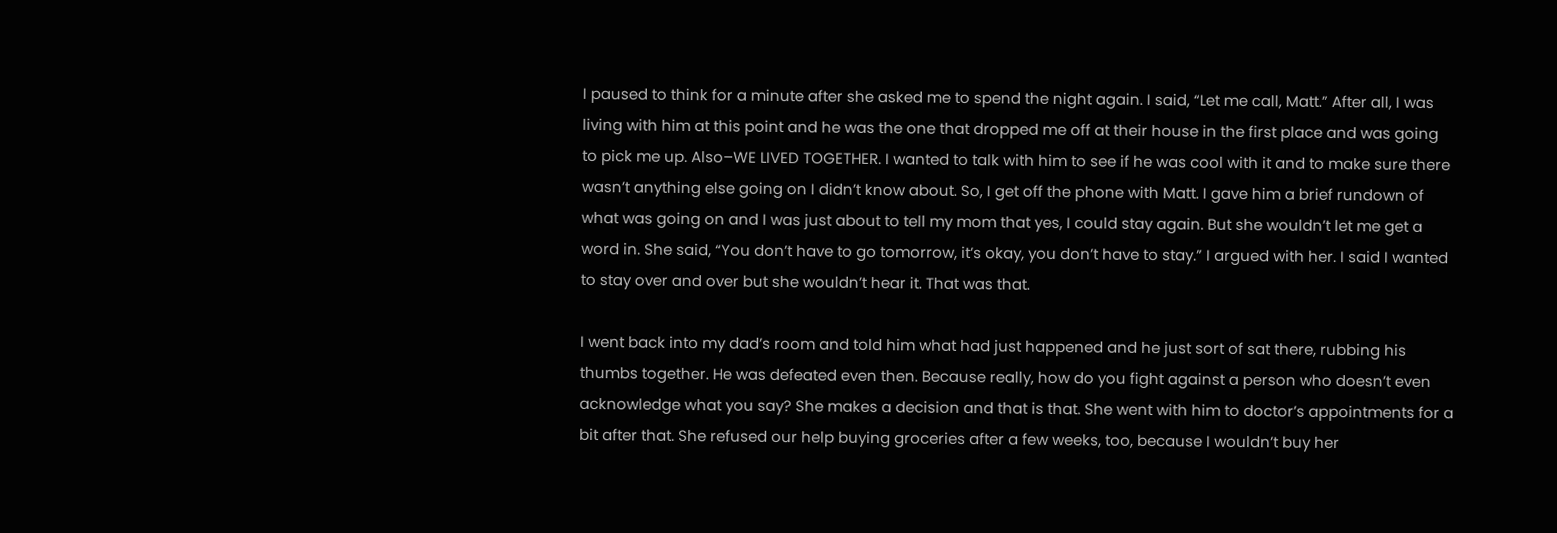I paused to think for a minute after she asked me to spend the night again. I said, “Let me call, Matt.” After all, I was living with him at this point and he was the one that dropped me off at their house in the first place and was going to pick me up. Also–WE LIVED TOGETHER. I wanted to talk with him to see if he was cool with it and to make sure there wasn’t anything else going on I didn’t know about. So, I get off the phone with Matt. I gave him a brief rundown of what was going on and I was just about to tell my mom that yes, I could stay again. But she wouldn’t let me get a word in. She said, “You don’t have to go tomorrow, it’s okay, you don’t have to stay.” I argued with her. I said I wanted to stay over and over but she wouldn’t hear it. That was that.

I went back into my dad’s room and told him what had just happened and he just sort of sat there, rubbing his thumbs together. He was defeated even then. Because really, how do you fight against a person who doesn’t even acknowledge what you say? She makes a decision and that is that. She went with him to doctor’s appointments for a bit after that. She refused our help buying groceries after a few weeks, too, because I wouldn’t buy her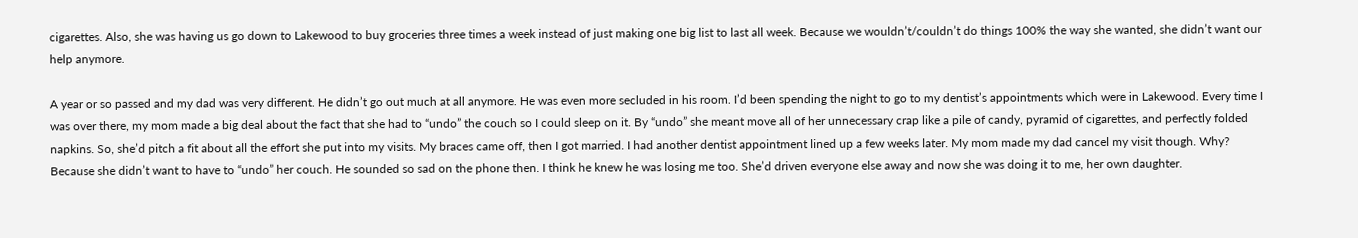cigarettes. Also, she was having us go down to Lakewood to buy groceries three times a week instead of just making one big list to last all week. Because we wouldn’t/couldn’t do things 100% the way she wanted, she didn’t want our help anymore.

A year or so passed and my dad was very different. He didn’t go out much at all anymore. He was even more secluded in his room. I’d been spending the night to go to my dentist’s appointments which were in Lakewood. Every time I was over there, my mom made a big deal about the fact that she had to “undo” the couch so I could sleep on it. By “undo” she meant move all of her unnecessary crap like a pile of candy, pyramid of cigarettes, and perfectly folded napkins. So, she’d pitch a fit about all the effort she put into my visits. My braces came off, then I got married. I had another dentist appointment lined up a few weeks later. My mom made my dad cancel my visit though. Why? Because she didn’t want to have to “undo” her couch. He sounded so sad on the phone then. I think he knew he was losing me too. She’d driven everyone else away and now she was doing it to me, her own daughter.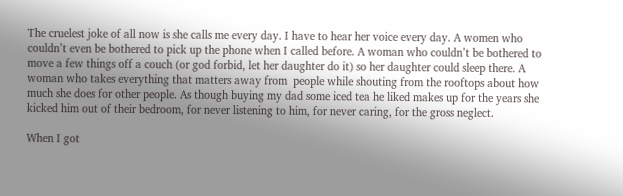The cruelest joke of all now is she calls me every day. I have to hear her voice every day. A women who couldn’t even be bothered to pick up the phone when I called before. A woman who couldn’t be bothered to move a few things off a couch (or god forbid, let her daughter do it) so her daughter could sleep there. A woman who takes everything that matters away from  people while shouting from the rooftops about how much she does for other people. As though buying my dad some iced tea he liked makes up for the years she kicked him out of their bedroom, for never listening to him, for never caring, for the gross neglect.

When I got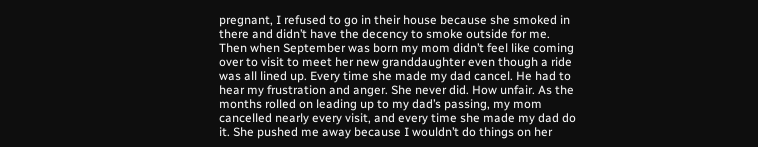pregnant, I refused to go in their house because she smoked in there and didn’t have the decency to smoke outside for me. Then when September was born my mom didn’t feel like coming over to visit to meet her new granddaughter even though a ride was all lined up. Every time she made my dad cancel. He had to hear my frustration and anger. She never did. How unfair. As the months rolled on leading up to my dad’s passing, my mom cancelled nearly every visit, and every time she made my dad do it. She pushed me away because I wouldn’t do things on her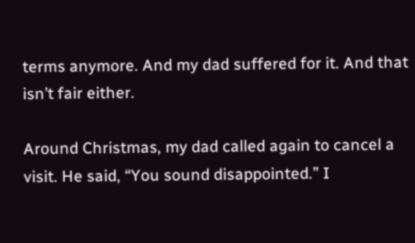terms anymore. And my dad suffered for it. And that isn’t fair either.

Around Christmas, my dad called again to cancel a visit. He said, “You sound disappointed.” I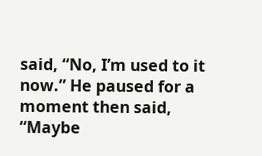said, “No, I’m used to it now.” He paused for a moment then said, “Maybe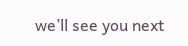we’ll see you next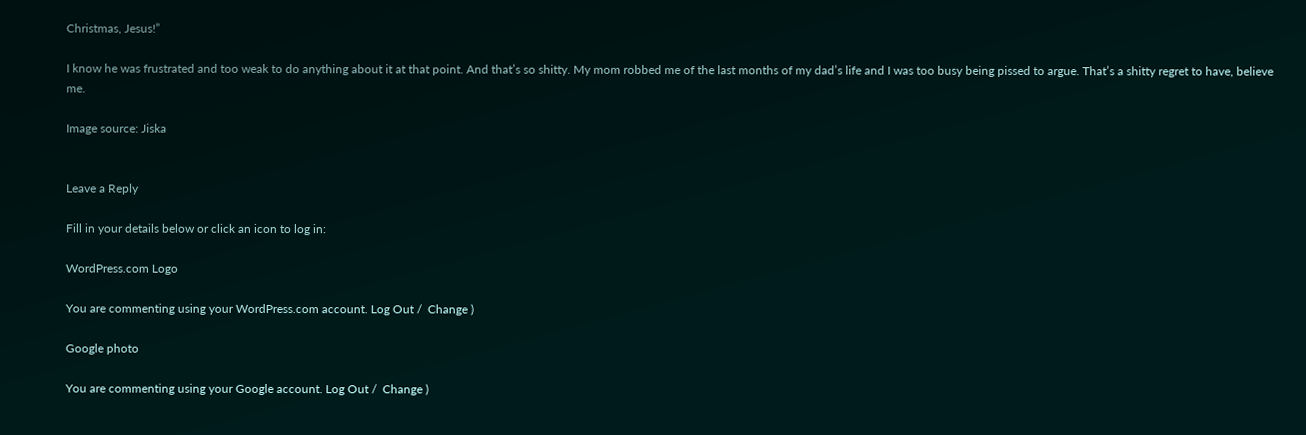Christmas, Jesus!”

I know he was frustrated and too weak to do anything about it at that point. And that’s so shitty. My mom robbed me of the last months of my dad’s life and I was too busy being pissed to argue. That’s a shitty regret to have, believe me.

Image source: Jiska


Leave a Reply

Fill in your details below or click an icon to log in:

WordPress.com Logo

You are commenting using your WordPress.com account. Log Out /  Change )

Google photo

You are commenting using your Google account. Log Out /  Change )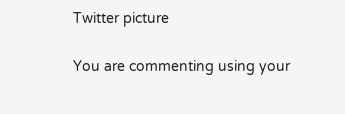Twitter picture

You are commenting using your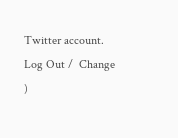Twitter account. Log Out /  Change )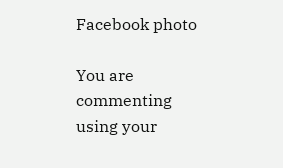Facebook photo

You are commenting using your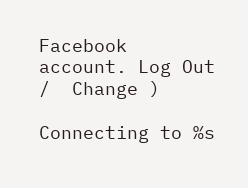Facebook account. Log Out /  Change )

Connecting to %s